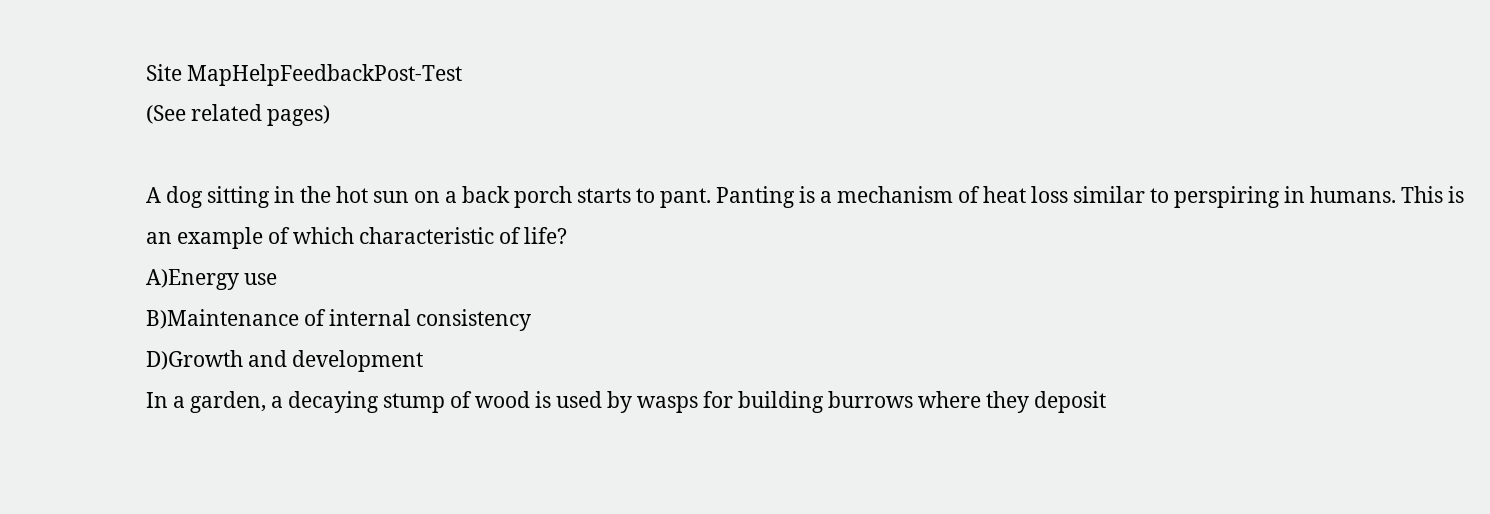Site MapHelpFeedbackPost-Test
(See related pages)

A dog sitting in the hot sun on a back porch starts to pant. Panting is a mechanism of heat loss similar to perspiring in humans. This is an example of which characteristic of life?
A)Energy use
B)Maintenance of internal consistency
D)Growth and development
In a garden, a decaying stump of wood is used by wasps for building burrows where they deposit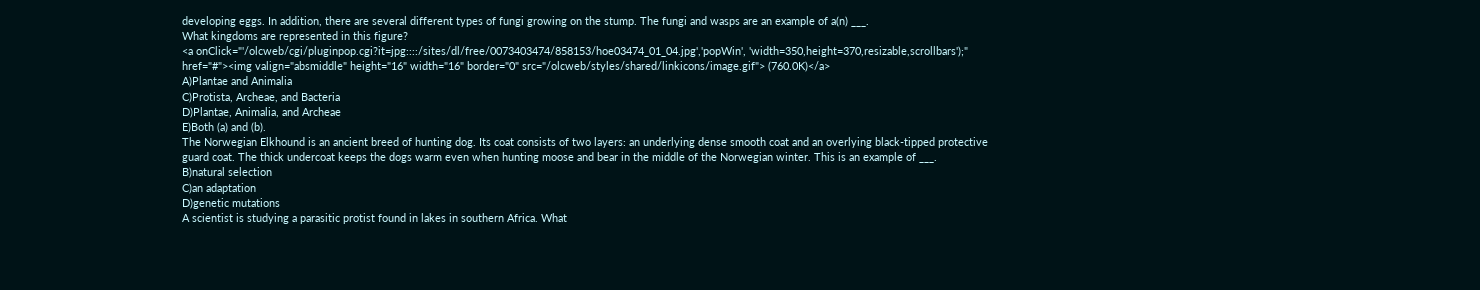developing eggs. In addition, there are several different types of fungi growing on the stump. The fungi and wasps are an example of a(n) ___.
What kingdoms are represented in this figure?
<a onClick="'/olcweb/cgi/pluginpop.cgi?it=jpg::::/sites/dl/free/0073403474/858153/hoe03474_01_04.jpg','popWin', 'width=350,height=370,resizable,scrollbars');" href="#"><img valign="absmiddle" height="16" width="16" border="0" src="/olcweb/styles/shared/linkicons/image.gif"> (760.0K)</a>
A)Plantae and Animalia
C)Protista, Archeae, and Bacteria
D)Plantae, Animalia, and Archeae
E)Both (a) and (b).
The Norwegian Elkhound is an ancient breed of hunting dog. Its coat consists of two layers: an underlying dense smooth coat and an overlying black-tipped protective guard coat. The thick undercoat keeps the dogs warm even when hunting moose and bear in the middle of the Norwegian winter. This is an example of ___.
B)natural selection
C)an adaptation
D)genetic mutations
A scientist is studying a parasitic protist found in lakes in southern Africa. What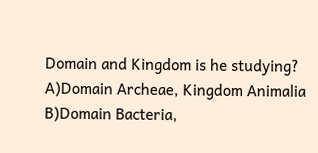Domain and Kingdom is he studying?
A)Domain Archeae, Kingdom Animalia
B)Domain Bacteria,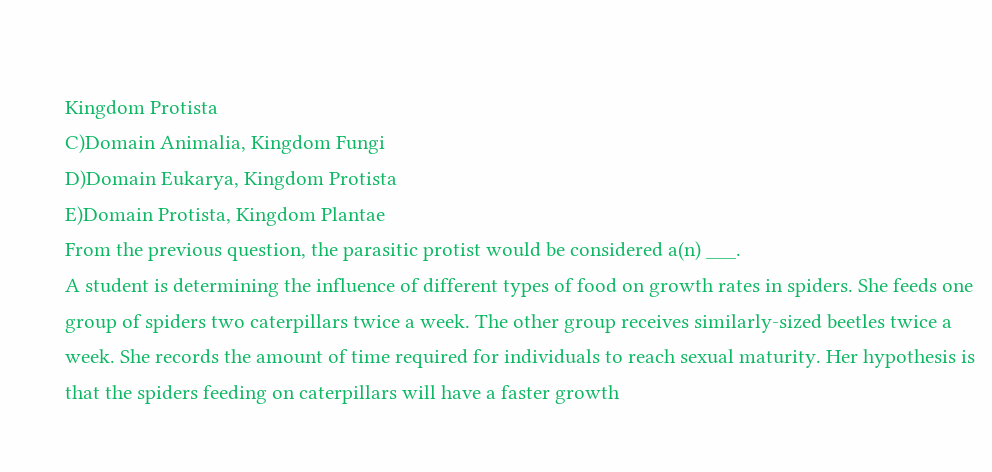Kingdom Protista
C)Domain Animalia, Kingdom Fungi
D)Domain Eukarya, Kingdom Protista
E)Domain Protista, Kingdom Plantae
From the previous question, the parasitic protist would be considered a(n) ___.
A student is determining the influence of different types of food on growth rates in spiders. She feeds one group of spiders two caterpillars twice a week. The other group receives similarly-sized beetles twice a week. She records the amount of time required for individuals to reach sexual maturity. Her hypothesis is that the spiders feeding on caterpillars will have a faster growth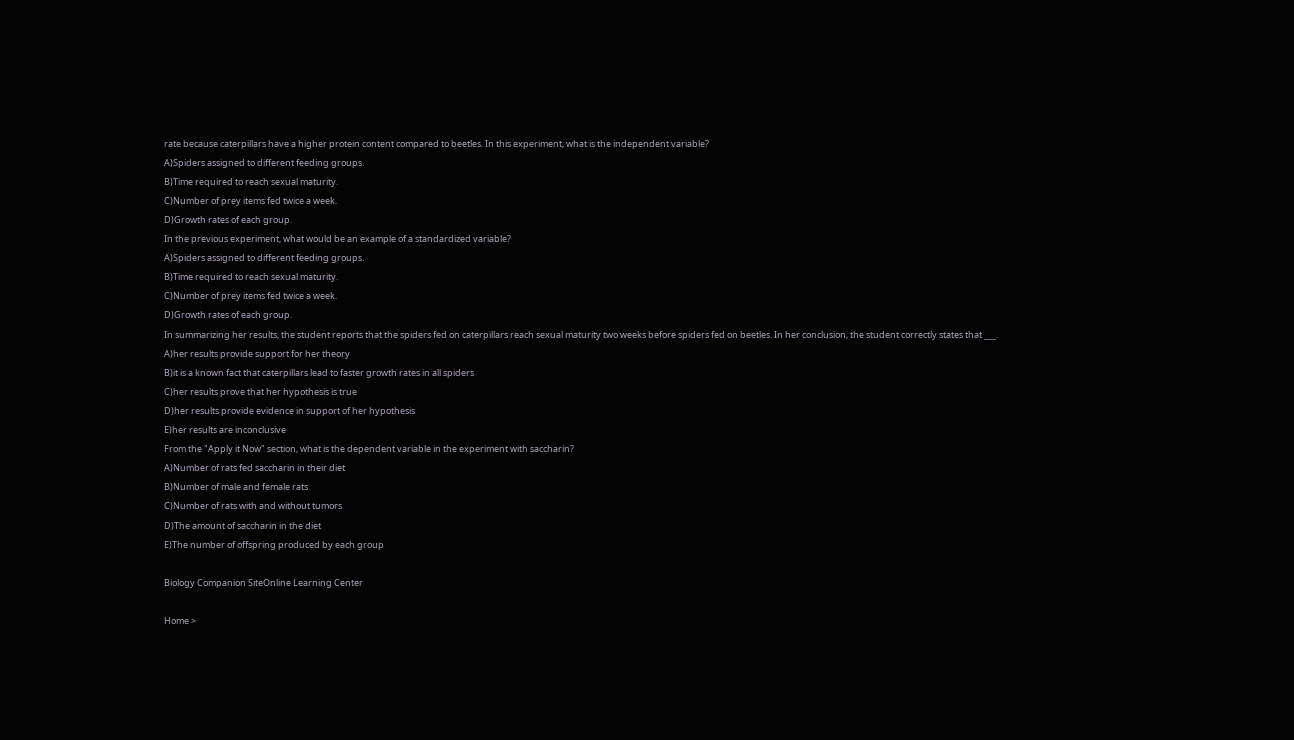rate because caterpillars have a higher protein content compared to beetles. In this experiment, what is the independent variable?
A)Spiders assigned to different feeding groups.
B)Time required to reach sexual maturity.
C)Number of prey items fed twice a week.
D)Growth rates of each group.
In the previous experiment, what would be an example of a standardized variable?
A)Spiders assigned to different feeding groups.
B)Time required to reach sexual maturity.
C)Number of prey items fed twice a week.
D)Growth rates of each group.
In summarizing her results, the student reports that the spiders fed on caterpillars reach sexual maturity two weeks before spiders fed on beetles. In her conclusion, the student correctly states that ___.
A)her results provide support for her theory
B)it is a known fact that caterpillars lead to faster growth rates in all spiders
C)her results prove that her hypothesis is true
D)her results provide evidence in support of her hypothesis
E)her results are inconclusive
From the "Apply it Now" section, what is the dependent variable in the experiment with saccharin?
A)Number of rats fed saccharin in their diet
B)Number of male and female rats
C)Number of rats with and without tumors
D)The amount of saccharin in the diet
E)The number of offspring produced by each group

Biology Companion SiteOnline Learning Center

Home >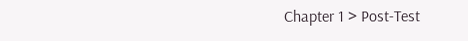Chapter 1 > Post-Test